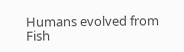Humans evolved from Fish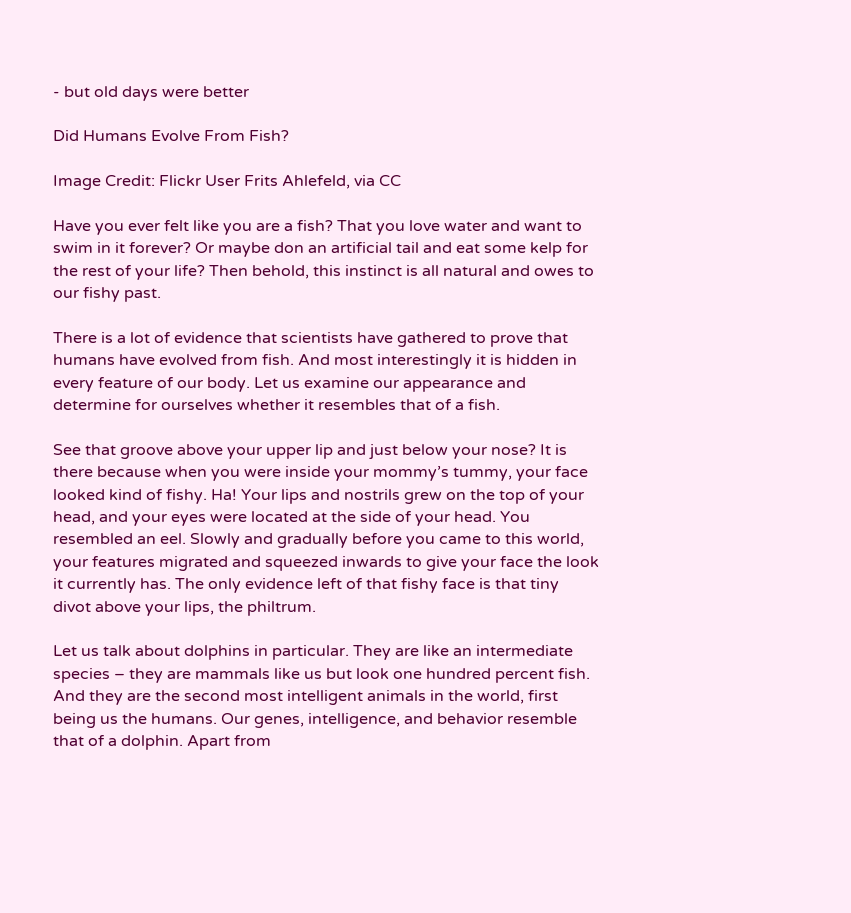- but old days were better

Did Humans Evolve From Fish?

Image Credit: Flickr User Frits Ahlefeld, via CC

Have you ever felt like you are a fish? That you love water and want to swim in it forever? Or maybe don an artificial tail and eat some kelp for the rest of your life? Then behold, this instinct is all natural and owes to our fishy past.

There is a lot of evidence that scientists have gathered to prove that humans have evolved from fish. And most interestingly it is hidden in every feature of our body. Let us examine our appearance and determine for ourselves whether it resembles that of a fish.

See that groove above your upper lip and just below your nose? It is there because when you were inside your mommy’s tummy, your face looked kind of fishy. Ha! Your lips and nostrils grew on the top of your head, and your eyes were located at the side of your head. You resembled an eel. Slowly and gradually before you came to this world, your features migrated and squeezed inwards to give your face the look it currently has. The only evidence left of that fishy face is that tiny divot above your lips, the philtrum.

Let us talk about dolphins in particular. They are like an intermediate species – they are mammals like us but look one hundred percent fish. And they are the second most intelligent animals in the world, first being us the humans. Our genes, intelligence, and behavior resemble that of a dolphin. Apart from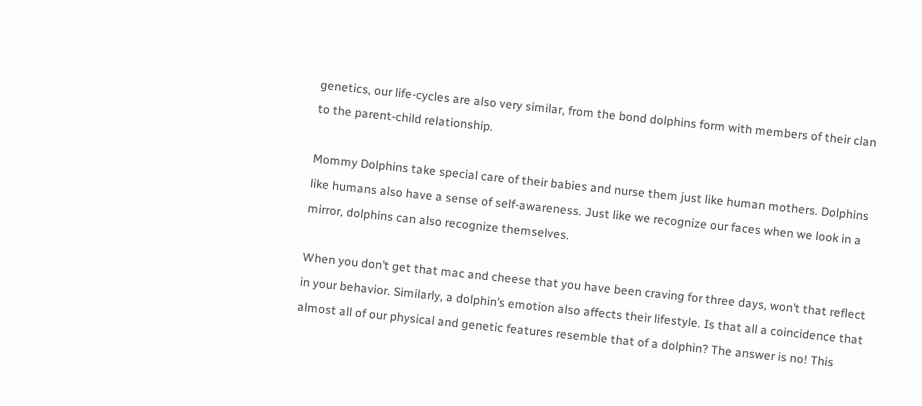genetics, our life-cycles are also very similar, from the bond dolphins form with members of their clan to the parent-child relationship.

Mommy Dolphins take special care of their babies and nurse them just like human mothers. Dolphins like humans also have a sense of self-awareness. Just like we recognize our faces when we look in a mirror, dolphins can also recognize themselves.

When you don’t get that mac and cheese that you have been craving for three days, won’t that reflect in your behavior. Similarly, a dolphin’s emotion also affects their lifestyle. Is that all a coincidence that almost all of our physical and genetic features resemble that of a dolphin? The answer is no! This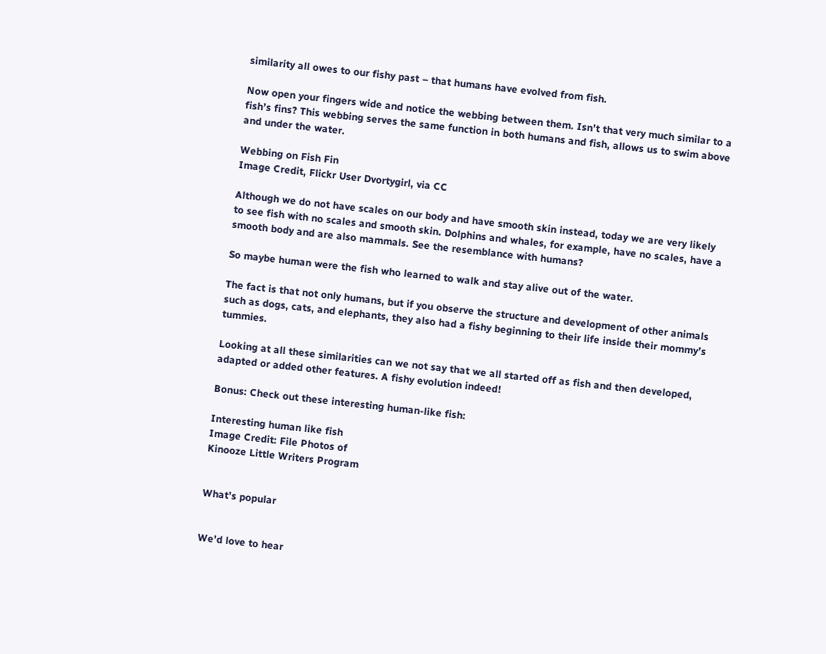similarity all owes to our fishy past – that humans have evolved from fish.

Now open your fingers wide and notice the webbing between them. Isn’t that very much similar to a fish’s fins? This webbing serves the same function in both humans and fish, allows us to swim above and under the water.

Webbing on Fish Fin
Image Credit, Flickr User Dvortygirl, via CC

Although we do not have scales on our body and have smooth skin instead, today we are very likely to see fish with no scales and smooth skin. Dolphins and whales, for example, have no scales, have a smooth body and are also mammals. See the resemblance with humans?

So maybe human were the fish who learned to walk and stay alive out of the water.

The fact is that not only humans, but if you observe the structure and development of other animals such as dogs, cats, and elephants, they also had a fishy beginning to their life inside their mommy’s tummies.

Looking at all these similarities can we not say that we all started off as fish and then developed, adapted or added other features. A fishy evolution indeed!

Bonus: Check out these interesting human-like fish:

Interesting human like fish
Image Credit: File Photos of
Kinooze Little Writers Program


What’s popular


We’d love to hear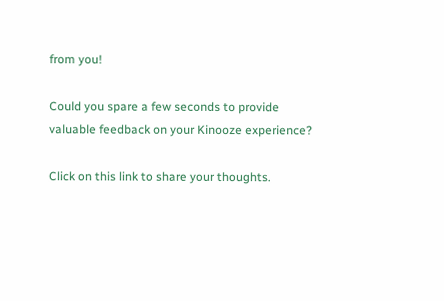from you!

Could you spare a few seconds to provide valuable feedback on your Kinooze experience?

Click on this link to share your thoughts.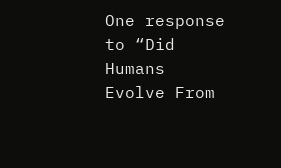One response to “Did Humans Evolve From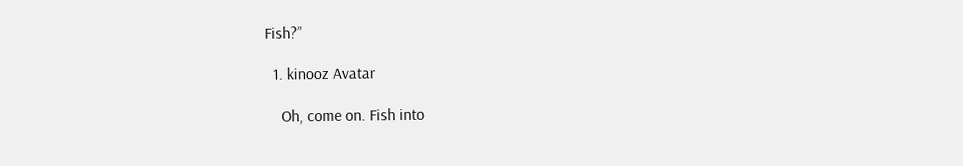Fish?”

  1. kinooz Avatar

    Oh, come on. Fish into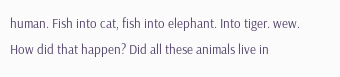human. Fish into cat, fish into elephant. Into tiger. wew. How did that happen? Did all these animals live in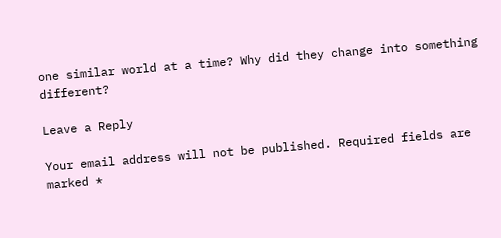one similar world at a time? Why did they change into something different?

Leave a Reply

Your email address will not be published. Required fields are marked *